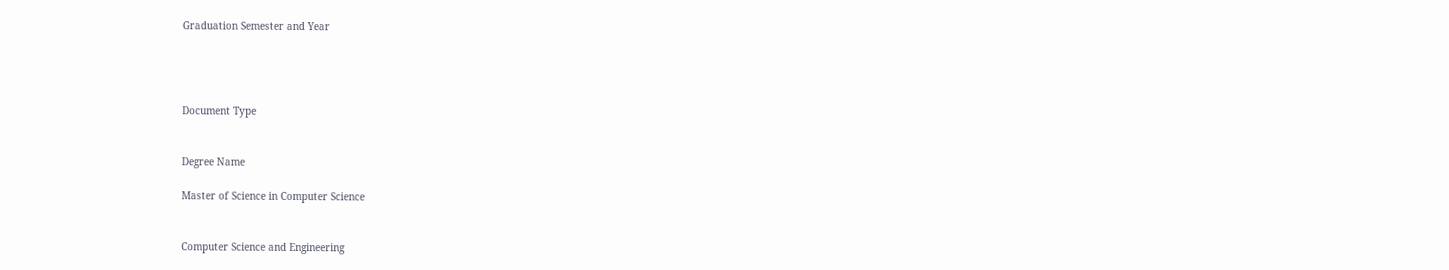Graduation Semester and Year




Document Type


Degree Name

Master of Science in Computer Science


Computer Science and Engineering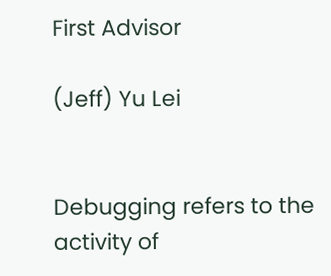First Advisor

(Jeff) Yu Lei


Debugging refers to the activity of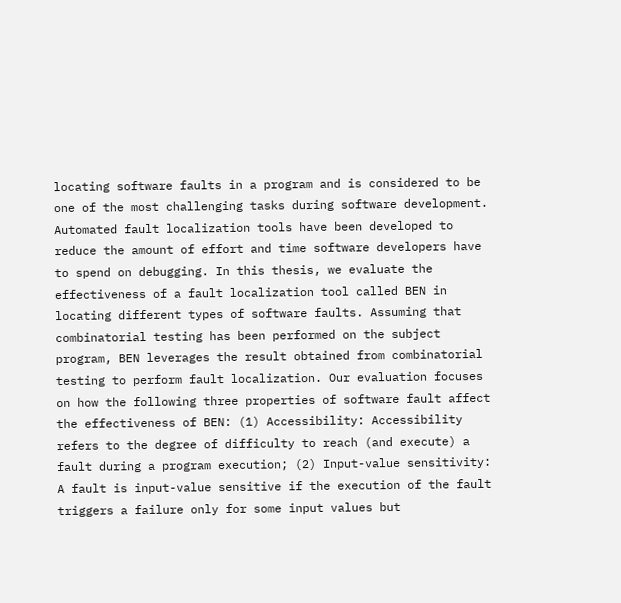locating software faults in a program and is considered to be one of the most challenging tasks during software development. Automated fault localization tools have been developed to reduce the amount of effort and time software developers have to spend on debugging. In this thesis, we evaluate the effectiveness of a fault localization tool called BEN in locating different types of software faults. Assuming that combinatorial testing has been performed on the subject program, BEN leverages the result obtained from combinatorial testing to perform fault localization. Our evaluation focuses on how the following three properties of software fault affect the effectiveness of BEN: (1) Accessibility: Accessibility refers to the degree of difficulty to reach (and execute) a fault during a program execution; (2) Input-value sensitivity: A fault is input-value sensitive if the execution of the fault triggers a failure only for some input values but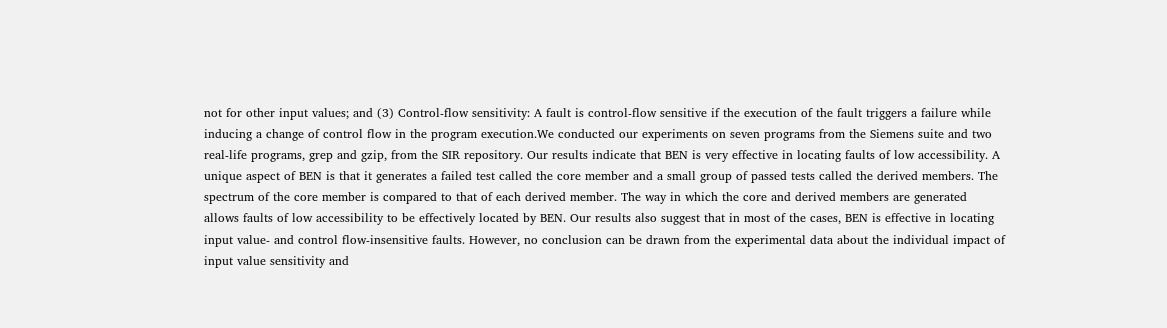not for other input values; and (3) Control-flow sensitivity: A fault is control-flow sensitive if the execution of the fault triggers a failure while inducing a change of control flow in the program execution.We conducted our experiments on seven programs from the Siemens suite and two real-life programs, grep and gzip, from the SIR repository. Our results indicate that BEN is very effective in locating faults of low accessibility. A unique aspect of BEN is that it generates a failed test called the core member and a small group of passed tests called the derived members. The spectrum of the core member is compared to that of each derived member. The way in which the core and derived members are generated allows faults of low accessibility to be effectively located by BEN. Our results also suggest that in most of the cases, BEN is effective in locating input value- and control flow-insensitive faults. However, no conclusion can be drawn from the experimental data about the individual impact of input value sensitivity and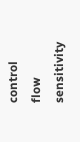control flow sensitivity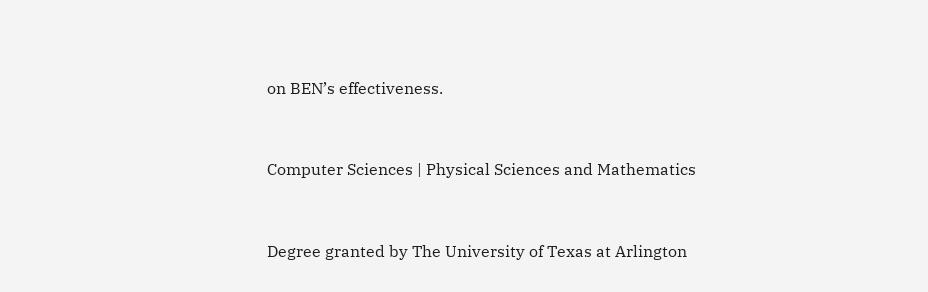on BEN’s effectiveness.


Computer Sciences | Physical Sciences and Mathematics


Degree granted by The University of Texas at Arlington